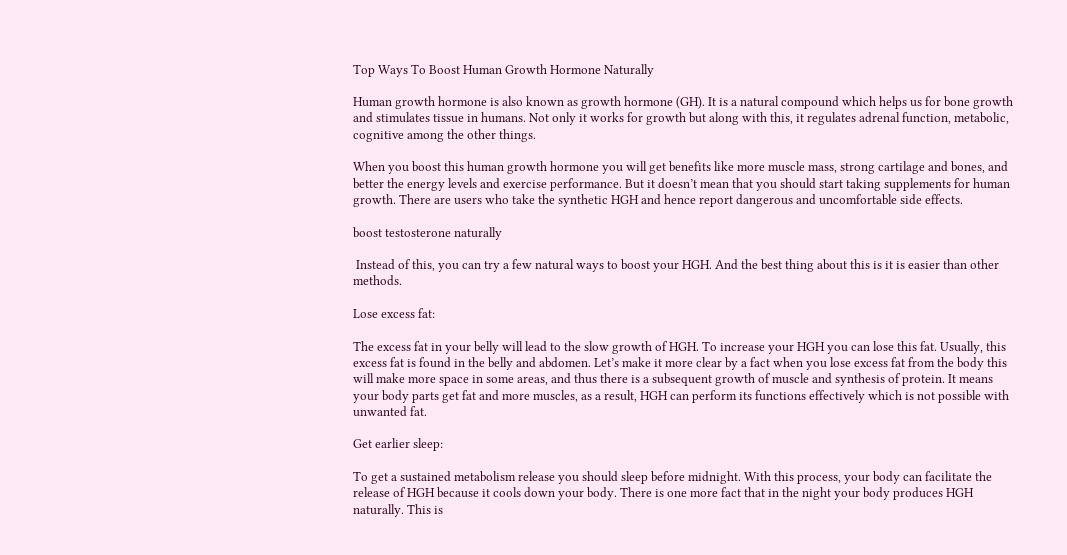Top Ways To Boost Human Growth Hormone Naturally

Human growth hormone is also known as growth hormone (GH). It is a natural compound which helps us for bone growth and stimulates tissue in humans. Not only it works for growth but along with this, it regulates adrenal function, metabolic, cognitive among the other things.

When you boost this human growth hormone you will get benefits like more muscle mass, strong cartilage and bones, and better the energy levels and exercise performance. But it doesn’t mean that you should start taking supplements for human growth. There are users who take the synthetic HGH and hence report dangerous and uncomfortable side effects.

boost testosterone naturally

 Instead of this, you can try a few natural ways to boost your HGH. And the best thing about this is it is easier than other methods.

Lose excess fat:

The excess fat in your belly will lead to the slow growth of HGH. To increase your HGH you can lose this fat. Usually, this excess fat is found in the belly and abdomen. Let’s make it more clear by a fact when you lose excess fat from the body this will make more space in some areas, and thus there is a subsequent growth of muscle and synthesis of protein. It means your body parts get fat and more muscles, as a result, HGH can perform its functions effectively which is not possible with unwanted fat.

Get earlier sleep:

To get a sustained metabolism release you should sleep before midnight. With this process, your body can facilitate the release of HGH because it cools down your body. There is one more fact that in the night your body produces HGH naturally. This is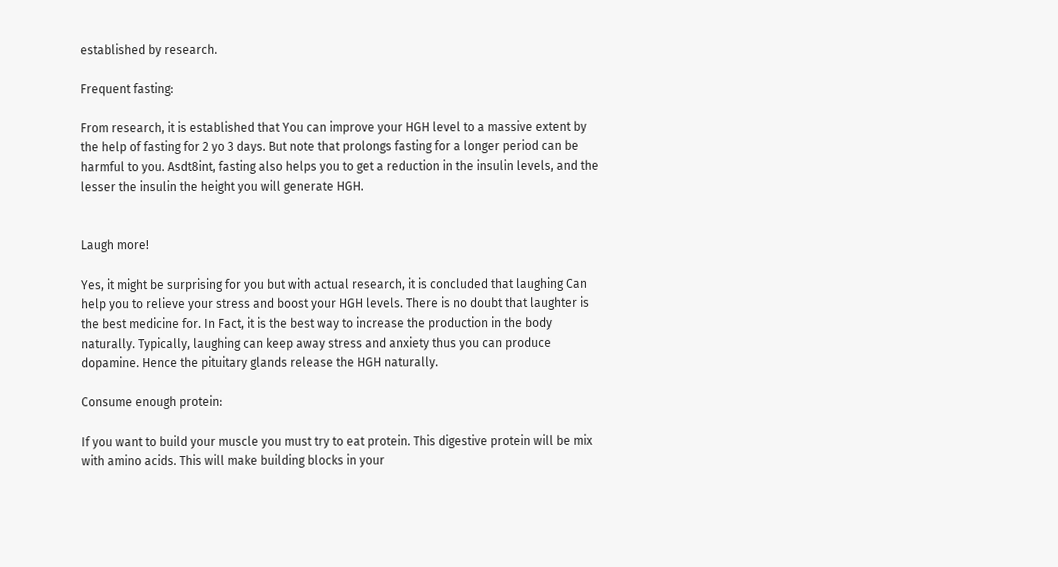established by research.

Frequent fasting:

From research, it is established that You can improve your HGH level to a massive extent by the help of fasting for 2 yo 3 days. But note that prolongs fasting for a longer period can be harmful to you. Asdt8int, fasting also helps you to get a reduction in the insulin levels, and the lesser the insulin the height you will generate HGH.


Laugh more!

Yes, it might be surprising for you but with actual research, it is concluded that laughing Can help you to relieve your stress and boost your HGH levels. There is no doubt that laughter is the best medicine for. In Fact, it is the best way to increase the production in the body naturally. Typically, laughing can keep away stress and anxiety thus you can produce dopamine. Hence the pituitary glands release the HGH naturally.

Consume enough protein:

If you want to build your muscle you must try to eat protein. This digestive protein will be mix with amino acids. This will make building blocks in your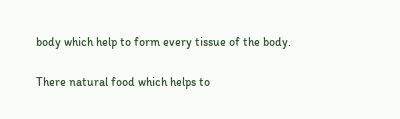body which help to form every tissue of the body.

There natural food which helps to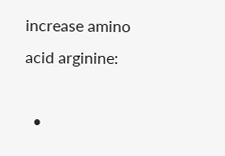increase amino acid arginine:

  •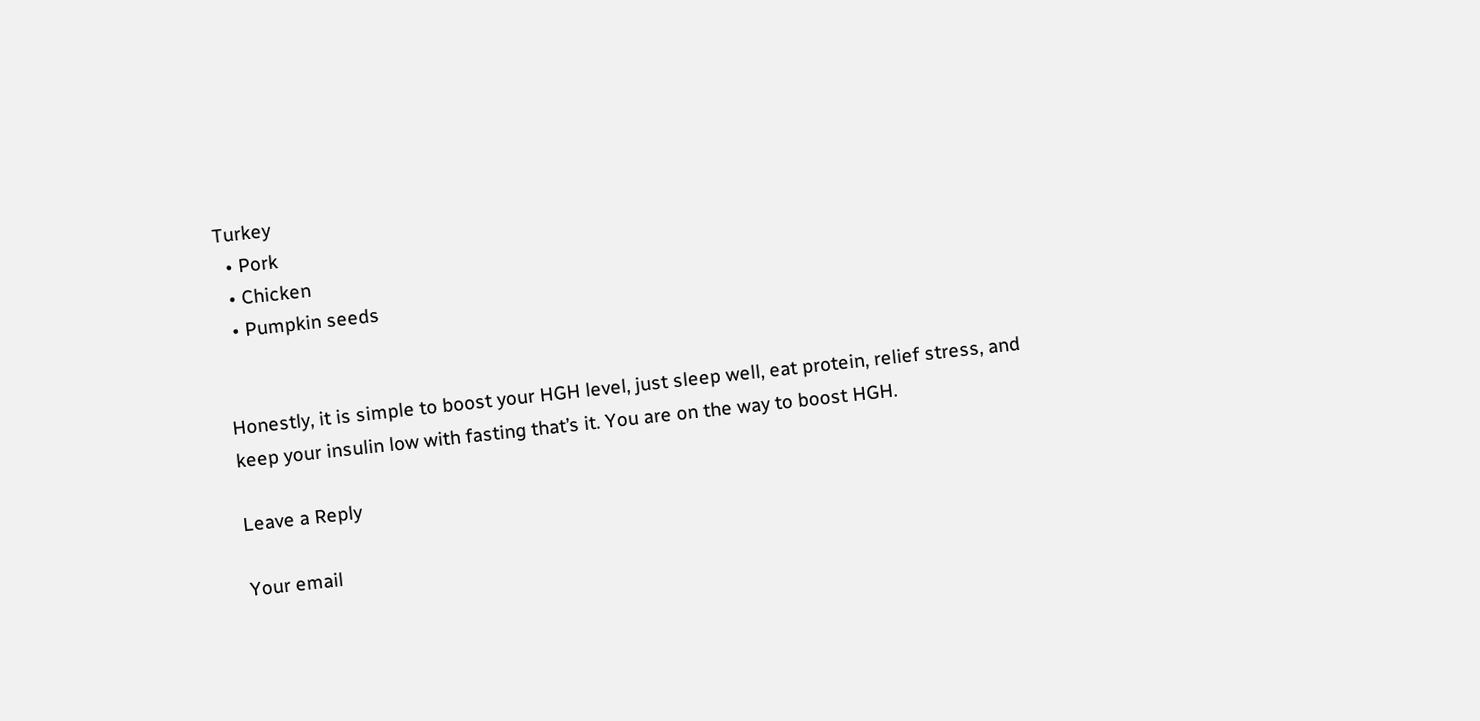Turkey
  • Pork
  • Chicken
  • Pumpkin seeds


Honestly, it is simple to boost your HGH level, just sleep well, eat protein, relief stress, and keep your insulin low with fasting that’s it. You are on the way to boost HGH.

Leave a Reply

Your email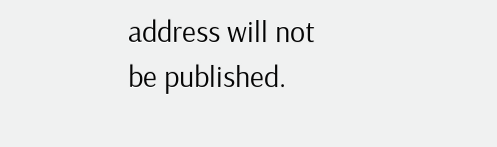address will not be published.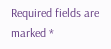Required fields are marked *